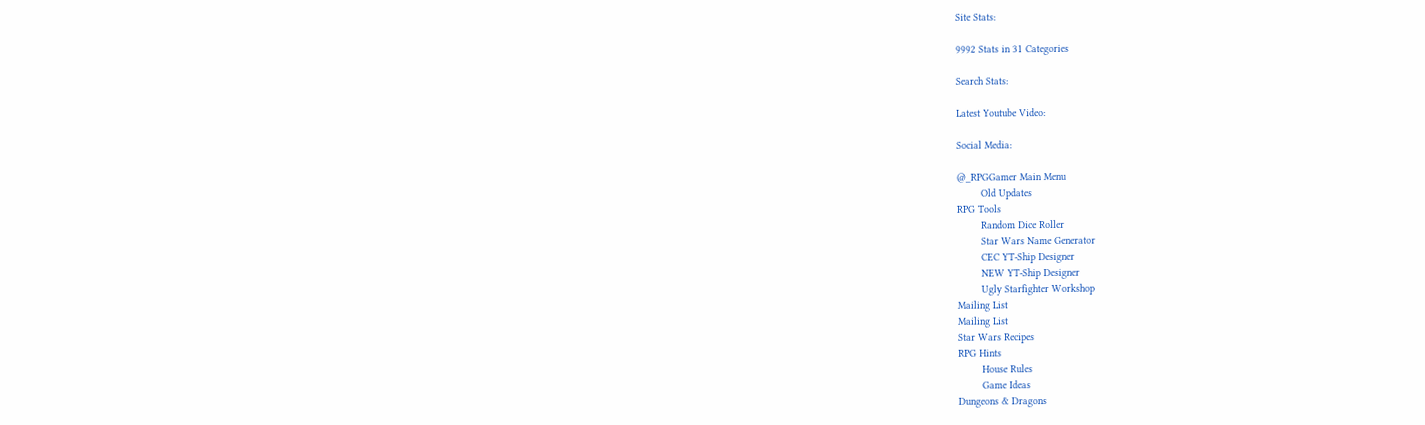Site Stats:

9992 Stats in 31 Categories

Search Stats:

Latest Youtube Video:

Social Media:

@_RPGGamer Main Menu
        Old Updates
RPG Tools
        Random Dice Roller
        Star Wars Name Generator
        CEC YT-Ship Designer
        NEW YT-Ship Designer
        Ugly Starfighter Workshop
Mailing List
Mailing List
Star Wars Recipes
RPG Hints
        House Rules
        Game Ideas
Dungeons & Dragons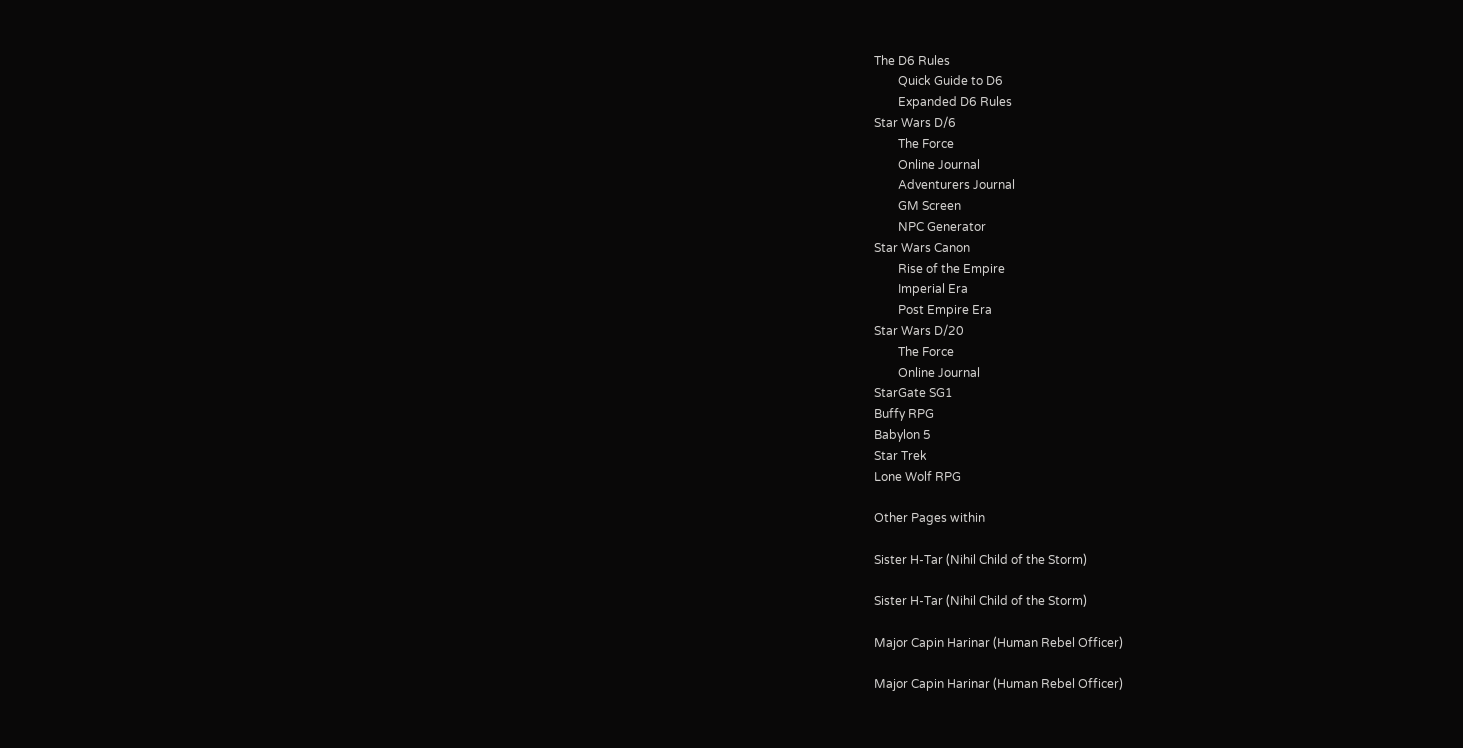The D6 Rules
        Quick Guide to D6
        Expanded D6 Rules
Star Wars D/6
        The Force
        Online Journal
        Adventurers Journal
        GM Screen
        NPC Generator
Star Wars Canon
        Rise of the Empire
        Imperial Era
        Post Empire Era
Star Wars D/20
        The Force
        Online Journal
StarGate SG1
Buffy RPG
Babylon 5
Star Trek
Lone Wolf RPG

Other Pages within

Sister H-Tar (Nihil Child of the Storm)

Sister H-Tar (Nihil Child of the Storm)

Major Capin Harinar (Human Rebel Officer)

Major Capin Harinar (Human Rebel Officer)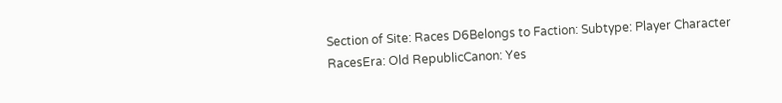Section of Site: Races D6Belongs to Faction: Subtype: Player Character RacesEra: Old RepublicCanon: Yes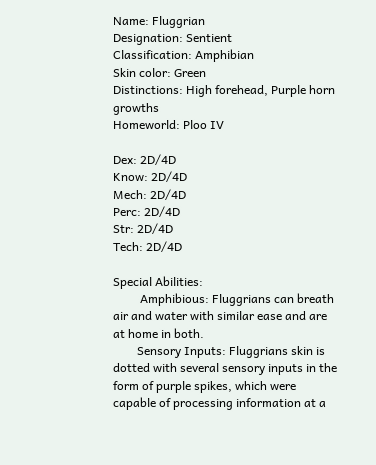Name: Fluggrian
Designation: Sentient
Classification: Amphibian
Skin color: Green
Distinctions: High forehead, Purple horn growths
Homeworld: Ploo IV

Dex: 2D/4D
Know: 2D/4D
Mech: 2D/4D
Perc: 2D/4D
Str: 2D/4D
Tech: 2D/4D

Special Abilities:
         Amphibious: Fluggrians can breath air and water with similar ease and are at home in both.
        Sensory Inputs: Fluggrians skin is dotted with several sensory inputs in the form of purple spikes, which were capable of processing information at a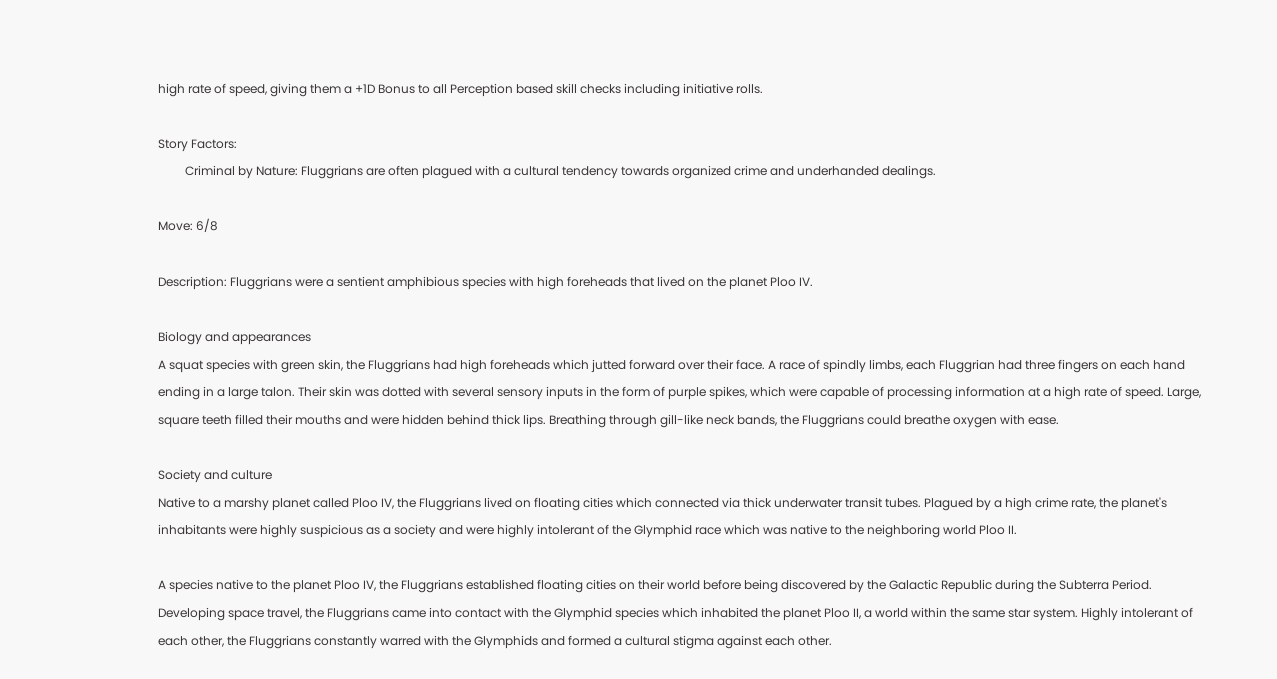high rate of speed, giving them a +1D Bonus to all Perception based skill checks including initiative rolls.

Story Factors:
         Criminal by Nature: Fluggrians are often plagued with a cultural tendency towards organized crime and underhanded dealings.

Move: 6/8

Description: Fluggrians were a sentient amphibious species with high foreheads that lived on the planet Ploo IV.

Biology and appearances
A squat species with green skin, the Fluggrians had high foreheads which jutted forward over their face. A race of spindly limbs, each Fluggrian had three fingers on each hand ending in a large talon. Their skin was dotted with several sensory inputs in the form of purple spikes, which were capable of processing information at a high rate of speed. Large, square teeth filled their mouths and were hidden behind thick lips. Breathing through gill-like neck bands, the Fluggrians could breathe oxygen with ease.

Society and culture
Native to a marshy planet called Ploo IV, the Fluggrians lived on floating cities which connected via thick underwater transit tubes. Plagued by a high crime rate, the planet's inhabitants were highly suspicious as a society and were highly intolerant of the Glymphid race which was native to the neighboring world Ploo II.

A species native to the planet Ploo IV, the Fluggrians established floating cities on their world before being discovered by the Galactic Republic during the Subterra Period. Developing space travel, the Fluggrians came into contact with the Glymphid species which inhabited the planet Ploo II, a world within the same star system. Highly intolerant of each other, the Fluggrians constantly warred with the Glymphids and formed a cultural stigma against each other.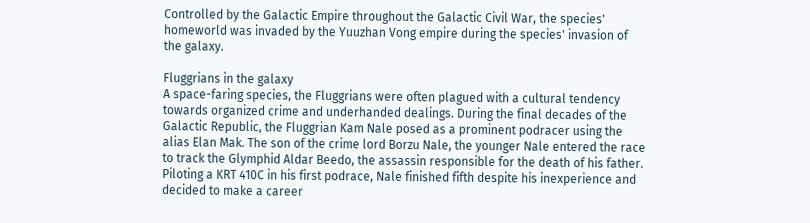Controlled by the Galactic Empire throughout the Galactic Civil War, the species' homeworld was invaded by the Yuuzhan Vong empire during the species' invasion of the galaxy.

Fluggrians in the galaxy
A space-faring species, the Fluggrians were often plagued with a cultural tendency towards organized crime and underhanded dealings. During the final decades of the Galactic Republic, the Fluggrian Kam Nale posed as a prominent podracer using the alias Elan Mak. The son of the crime lord Borzu Nale, the younger Nale entered the race to track the Glymphid Aldar Beedo, the assassin responsible for the death of his father. Piloting a KRT 410C in his first podrace, Nale finished fifth despite his inexperience and decided to make a career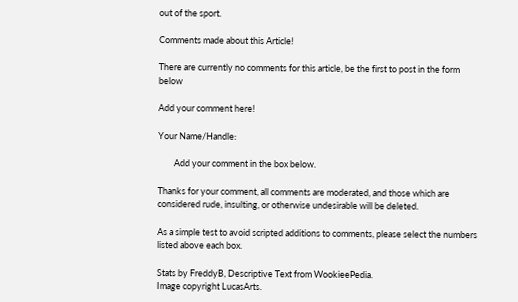out of the sport.

Comments made about this Article!

There are currently no comments for this article, be the first to post in the form below

Add your comment here!

Your Name/Handle:

        Add your comment in the box below.

Thanks for your comment, all comments are moderated, and those which are considered rude, insulting, or otherwise undesirable will be deleted.

As a simple test to avoid scripted additions to comments, please select the numbers listed above each box.

Stats by FreddyB, Descriptive Text from WookieePedia.
Image copyright LucasArts.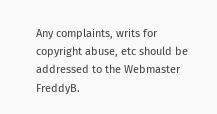Any complaints, writs for copyright abuse, etc should be addressed to the Webmaster FreddyB.